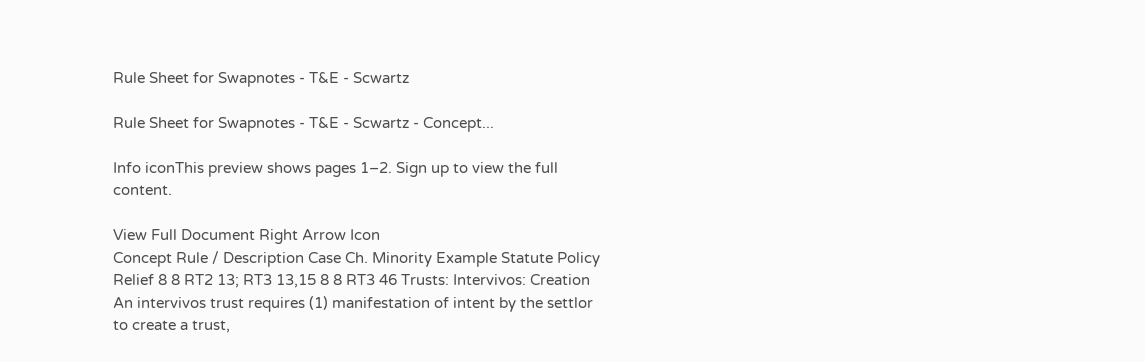Rule Sheet for Swapnotes - T&E - Scwartz

Rule Sheet for Swapnotes - T&E - Scwartz - Concept...

Info iconThis preview shows pages 1–2. Sign up to view the full content.

View Full Document Right Arrow Icon
Concept Rule / Description Case Ch. Minority Example Statute Policy Relief 8 8 RT2 13; RT3 13,15 8 8 RT3 46 Trusts: Intervivos: Creation An intervivos trust requires (1) manifestation of intent by the settlor to create a trust,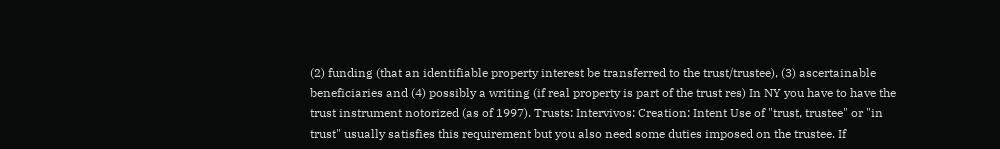(2) funding (that an identifiable property interest be transferred to the trust/trustee), (3) ascertainable beneficiaries and (4) possibly a writing (if real property is part of the trust res) In NY you have to have the trust instrument notorized (as of 1997). Trusts: Intervivos: Creation: Intent Use of "trust, trustee" or "in trust" usually satisfies this requirement but you also need some duties imposed on the trustee. If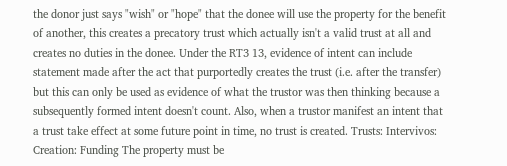the donor just says "wish" or "hope" that the donee will use the property for the benefit of another, this creates a precatory trust which actually isn't a valid trust at all and creates no duties in the donee. Under the RT3 13, evidence of intent can include statement made after the act that purportedly creates the trust (i.e. after the transfer) but this can only be used as evidence of what the trustor was then thinking because a subsequently formed intent doesn't count. Also, when a trustor manifest an intent that a trust take effect at some future point in time, no trust is created. Trusts: Intervivos: Creation: Funding The property must be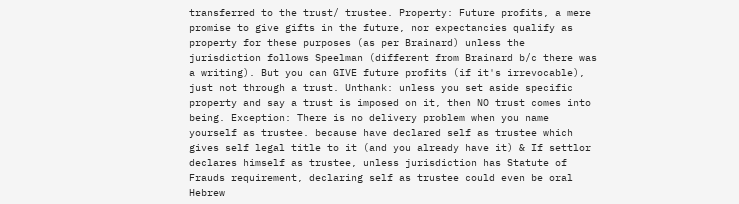transferred to the trust/ trustee. Property: Future profits, a mere promise to give gifts in the future, nor expectancies qualify as property for these purposes (as per Brainard) unless the jurisdiction follows Speelman (different from Brainard b/c there was a writing). But you can GIVE future profits (if it's irrevocable), just not through a trust. Unthank: unless you set aside specific property and say a trust is imposed on it, then NO trust comes into being. Exception: There is no delivery problem when you name yourself as trustee. because have declared self as trustee which gives self legal title to it (and you already have it) & If settlor declares himself as trustee, unless jurisdiction has Statute of Frauds requirement, declaring self as trustee could even be oral Hebrew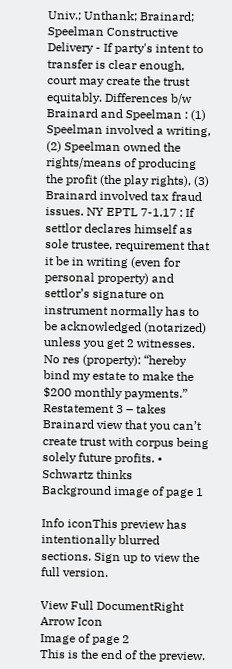Univ.; Unthank; Brainard; Speelman Constructive Delivery - If party's intent to transfer is clear enough, court may create the trust equitably. Differences b/w Brainard and Speelman : (1) Speelman involved a writing, (2) Speelman owned the rights/means of producing the profit (the play rights), (3) Brainard involved tax fraud issues. NY EPTL 7-1.17 : If settlor declares himself as sole trustee, requirement that it be in writing (even for personal property) and settlor’s signature on instrument normally has to be acknowledged (notarized) unless you get 2 witnesses. No res (property): “hereby bind my estate to make the $200 monthly payments.” Restatement 3 – takes Brainard view that you can’t create trust with corpus being solely future profits. • Schwartz thinks
Background image of page 1

Info iconThis preview has intentionally blurred sections. Sign up to view the full version.

View Full DocumentRight Arrow Icon
Image of page 2
This is the end of the preview.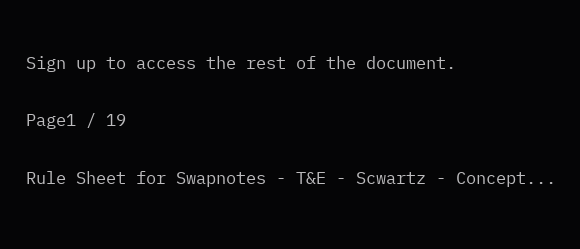Sign up to access the rest of the document.

Page1 / 19

Rule Sheet for Swapnotes - T&E - Scwartz - Concept...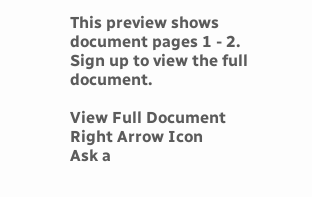This preview shows document pages 1 - 2. Sign up to view the full document.

View Full Document Right Arrow Icon
Ask a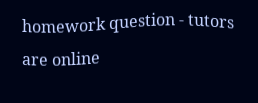homework question - tutors are online